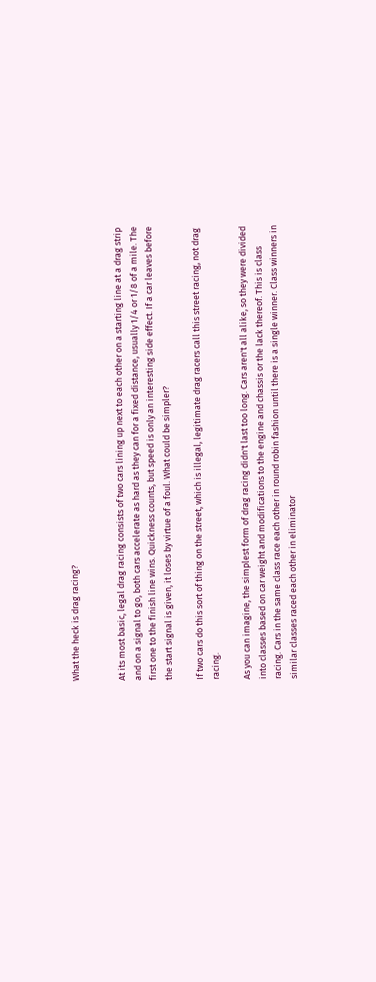What the heck is drag racing?


At its most basic, legal drag racing consists of two cars lining up next to each other on a starting line at a drag strip and on a signal to go, both cars accelerate as hard as they can for a fixed distance, usually 1/4 or 1/8 of a mile. The first one to the finish line wins. Quickness counts, but speed is only an interesting side effect. If a car leaves before the start signal is given, it loses by virtue of a foul. What could be simpler?

If two cars do this sort of thing on the street, which is illegal, legitimate drag racers call this street racing, not drag racing.

As you can imagine, the simplest form of drag racing didn't last too long. Cars aren't all alike, so they were divided into classes based on car weight and modifications to the engine and chassis or the lack thereof. This is class racing. Cars in the same class race each other in round robin fashion until there is a single winner. Class winners in similar classes raced each other in eliminator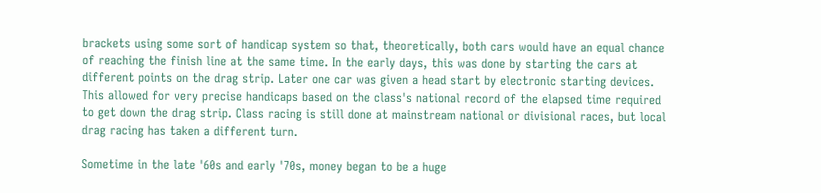brackets using some sort of handicap system so that, theoretically, both cars would have an equal chance of reaching the finish line at the same time. In the early days, this was done by starting the cars at different points on the drag strip. Later one car was given a head start by electronic starting devices. This allowed for very precise handicaps based on the class's national record of the elapsed time required to get down the drag strip. Class racing is still done at mainstream national or divisional races, but local drag racing has taken a different turn.

Sometime in the late '60s and early '70s, money began to be a huge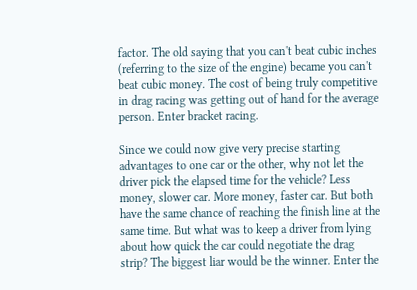factor. The old saying that you can't beat cubic inches (referring to the size of the engine) became you can't beat cubic money. The cost of being truly competitive in drag racing was getting out of hand for the average person. Enter bracket racing.

Since we could now give very precise starting advantages to one car or the other, why not let the driver pick the elapsed time for the vehicle? Less money, slower car. More money, faster car. But both have the same chance of reaching the finish line at the same time. But what was to keep a driver from lying about how quick the car could negotiate the drag strip? The biggest liar would be the winner. Enter the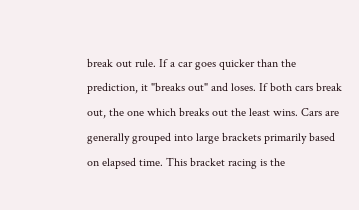break out rule. If a car goes quicker than the prediction, it "breaks out" and loses. If both cars break out, the one which breaks out the least wins. Cars are generally grouped into large brackets primarily based on elapsed time. This bracket racing is the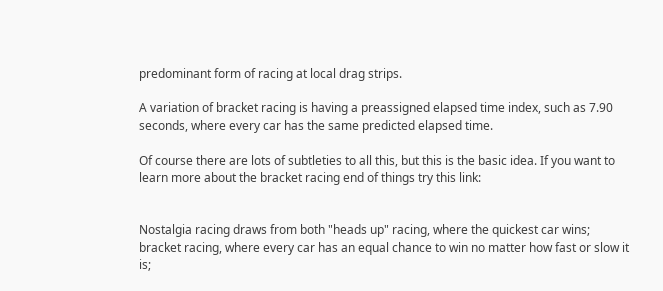predominant form of racing at local drag strips.

A variation of bracket racing is having a preassigned elapsed time index, such as 7.90 seconds, where every car has the same predicted elapsed time.

Of course there are lots of subtleties to all this, but this is the basic idea. If you want to learn more about the bracket racing end of things try this link:


Nostalgia racing draws from both "heads up" racing, where the quickest car wins; bracket racing, where every car has an equal chance to win no matter how fast or slow it is;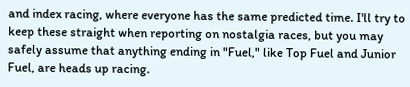and index racing, where everyone has the same predicted time. I'll try to keep these straight when reporting on nostalgia races, but you may safely assume that anything ending in "Fuel," like Top Fuel and Junior Fuel, are heads up racing.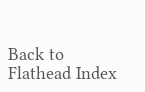Back to Flathead Index